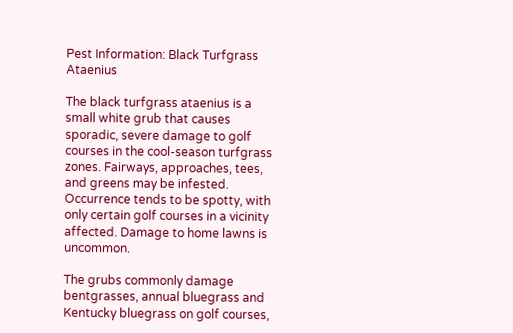Pest Information: Black Turfgrass Ataenius

The black turfgrass ataenius is a small white grub that causes sporadic, severe damage to golf courses in the cool-season turfgrass zones. Fairways, approaches, tees, and greens may be infested. Occurrence tends to be spotty, with only certain golf courses in a vicinity affected. Damage to home lawns is uncommon.

The grubs commonly damage bentgrasses, annual bluegrass and Kentucky bluegrass on golf courses,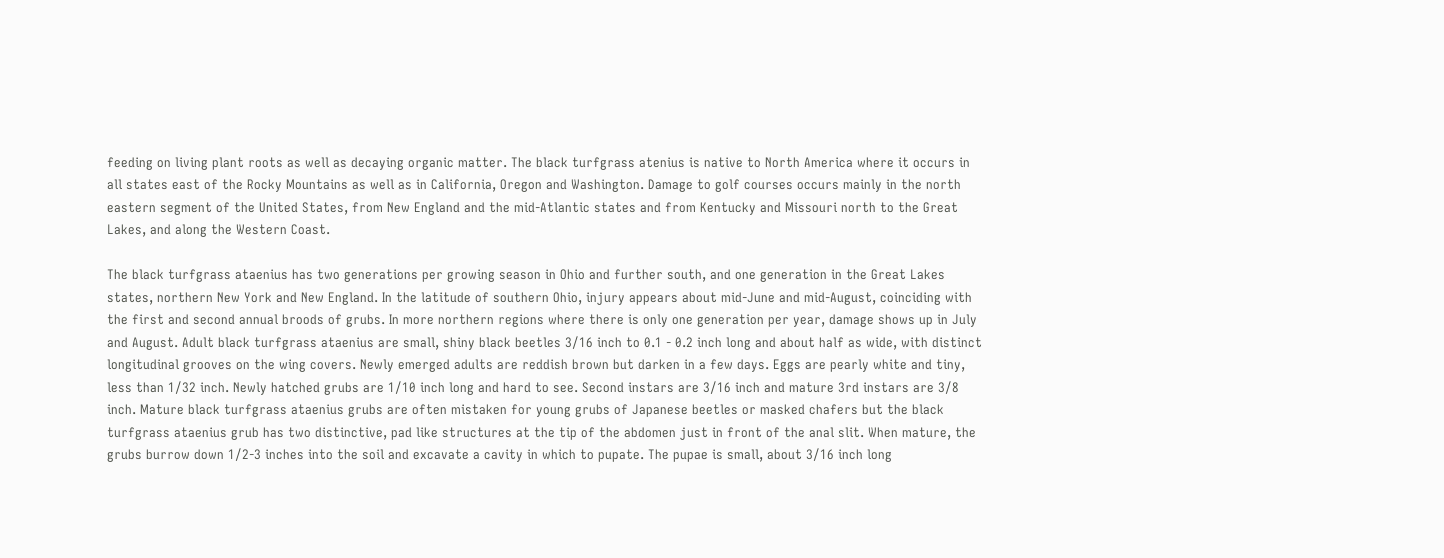feeding on living plant roots as well as decaying organic matter. The black turfgrass atenius is native to North America where it occurs in all states east of the Rocky Mountains as well as in California, Oregon and Washington. Damage to golf courses occurs mainly in the north eastern segment of the United States, from New England and the mid-Atlantic states and from Kentucky and Missouri north to the Great Lakes, and along the Western Coast.

The black turfgrass ataenius has two generations per growing season in Ohio and further south, and one generation in the Great Lakes states, northern New York and New England. In the latitude of southern Ohio, injury appears about mid-June and mid-August, coinciding with the first and second annual broods of grubs. In more northern regions where there is only one generation per year, damage shows up in July and August. Adult black turfgrass ataenius are small, shiny black beetles 3/16 inch to 0.1 - 0.2 inch long and about half as wide, with distinct longitudinal grooves on the wing covers. Newly emerged adults are reddish brown but darken in a few days. Eggs are pearly white and tiny, less than 1/32 inch. Newly hatched grubs are 1/10 inch long and hard to see. Second instars are 3/16 inch and mature 3rd instars are 3/8 inch. Mature black turfgrass ataenius grubs are often mistaken for young grubs of Japanese beetles or masked chafers but the black turfgrass ataenius grub has two distinctive, pad like structures at the tip of the abdomen just in front of the anal slit. When mature, the grubs burrow down 1/2-3 inches into the soil and excavate a cavity in which to pupate. The pupae is small, about 3/16 inch long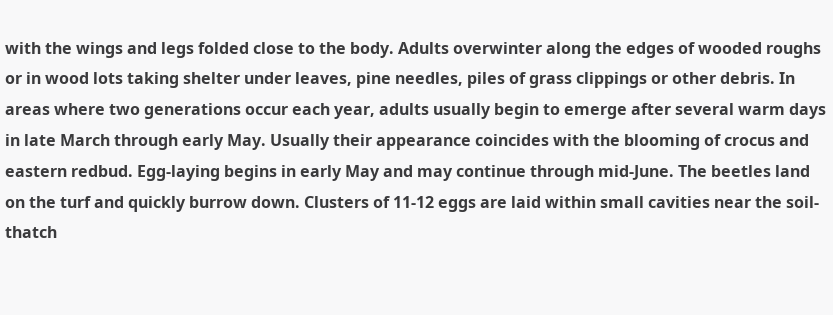with the wings and legs folded close to the body. Adults overwinter along the edges of wooded roughs or in wood lots taking shelter under leaves, pine needles, piles of grass clippings or other debris. In areas where two generations occur each year, adults usually begin to emerge after several warm days in late March through early May. Usually their appearance coincides with the blooming of crocus and eastern redbud. Egg-laying begins in early May and may continue through mid-June. The beetles land on the turf and quickly burrow down. Clusters of 11-12 eggs are laid within small cavities near the soil-thatch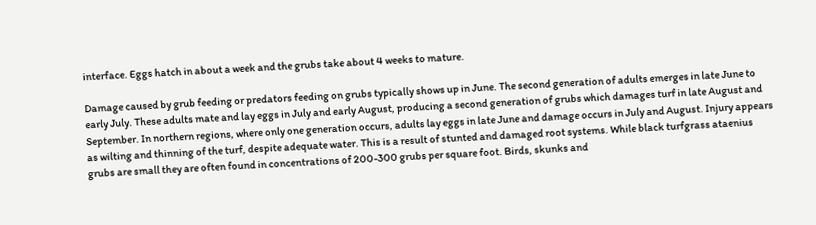interface. Eggs hatch in about a week and the grubs take about 4 weeks to mature.

Damage caused by grub feeding or predators feeding on grubs typically shows up in June. The second generation of adults emerges in late June to early July. These adults mate and lay eggs in July and early August, producing a second generation of grubs which damages turf in late August and September. In northern regions, where only one generation occurs, adults lay eggs in late June and damage occurs in July and August. Injury appears as wilting and thinning of the turf, despite adequate water. This is a result of stunted and damaged root systems. While black turfgrass ataenius grubs are small they are often found in concentrations of 200-300 grubs per square foot. Birds, skunks and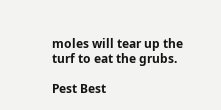moles will tear up the turf to eat the grubs.

Pest Best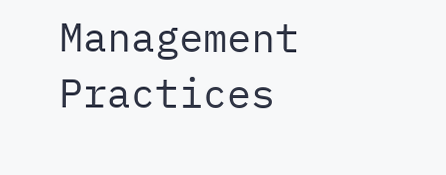Management Practices